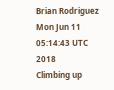Brian Rodriguez Mon Jun 11 05:14:43 UTC 2018
Climbing up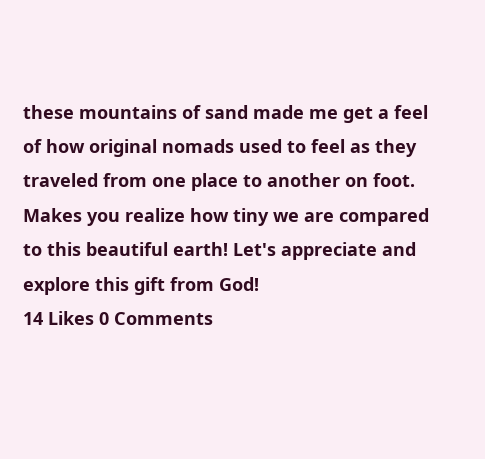these mountains of sand made me get a feel of how original nomads used to feel as they traveled from one place to another on foot. Makes you realize how tiny we are compared to this beautiful earth! Let's appreciate and explore this gift from God!
14 Likes 0 Comments